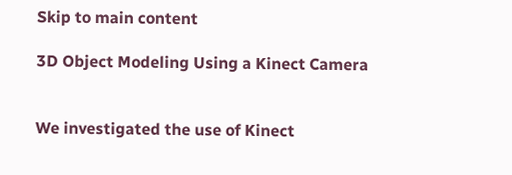Skip to main content

3D Object Modeling Using a Kinect Camera


We investigated the use of Kinect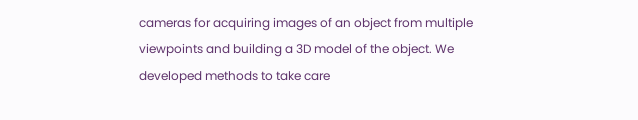cameras for acquiring images of an object from multiple viewpoints and building a 3D model of the object. We developed methods to take care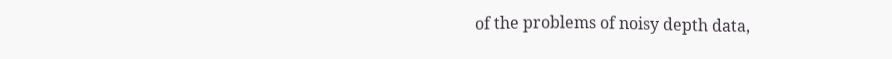of the problems of noisy depth data,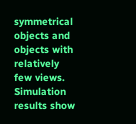symmetrical objects and objects with relatively few views. Simulation results show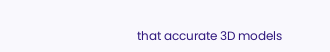that accurate 3D models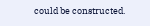could be constructed.